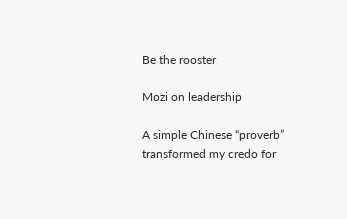Be the rooster

Mozi on leadership

A simple Chinese “proverb” transformed my credo for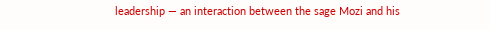leadership — an interaction between the sage Mozi and his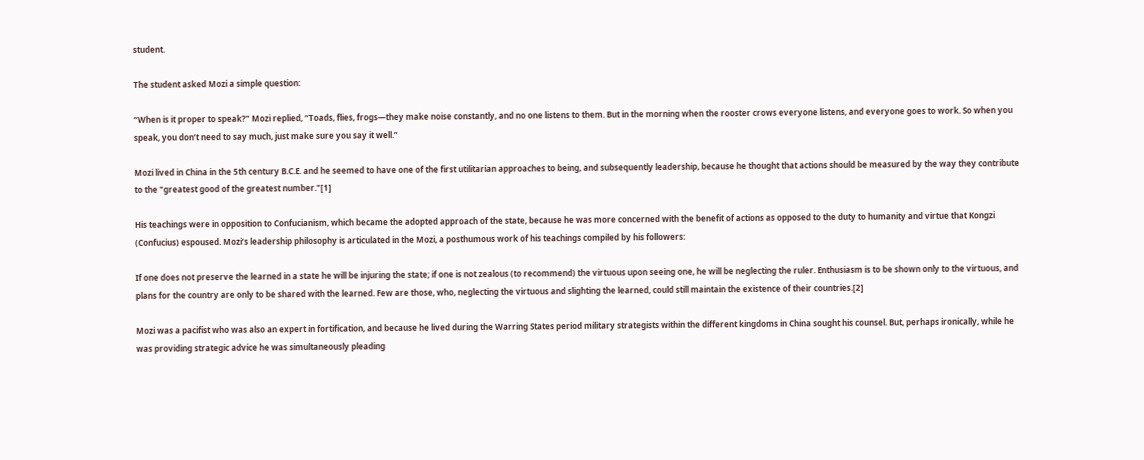student.

The student asked Mozi a simple question:

“When is it proper to speak?” Mozi replied, “Toads, flies, frogs—they make noise constantly, and no one listens to them. But in the morning when the rooster crows everyone listens, and everyone goes to work. So when you speak, you don’t need to say much, just make sure you say it well.”

Mozi lived in China in the 5th century B.C.E. and he seemed to have one of the first utilitarian approaches to being, and subsequently leadership, because he thought that actions should be measured by the way they contribute to the "greatest good of the greatest number."[1]

His teachings were in opposition to Confucianism, which became the adopted approach of the state, because he was more concerned with the benefit of actions as opposed to the duty to humanity and virtue that Kongzi (Confucius) espoused. Mozi’s leadership philosophy is articulated in the Mozi, a posthumous work of his teachings compiled by his followers:

If one does not preserve the learned in a state he will be injuring the state; if one is not zealous (to recommend) the virtuous upon seeing one, he will be neglecting the ruler. Enthusiasm is to be shown only to the virtuous, and plans for the country are only to be shared with the learned. Few are those, who, neglecting the virtuous and slighting the learned, could still maintain the existence of their countries.[2]

Mozi was a pacifist who was also an expert in fortification, and because he lived during the Warring States period military strategists within the different kingdoms in China sought his counsel. But, perhaps ironically, while he was providing strategic advice he was simultaneously pleading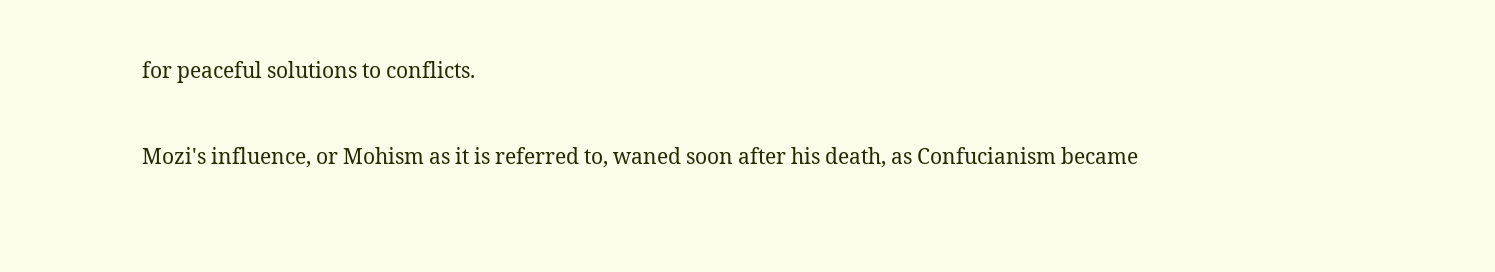for peaceful solutions to conflicts.

Mozi's influence, or Mohism as it is referred to, waned soon after his death, as Confucianism became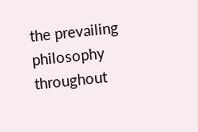the prevailing philosophy throughout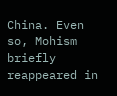China. Even so, Mohism briefly reappeared in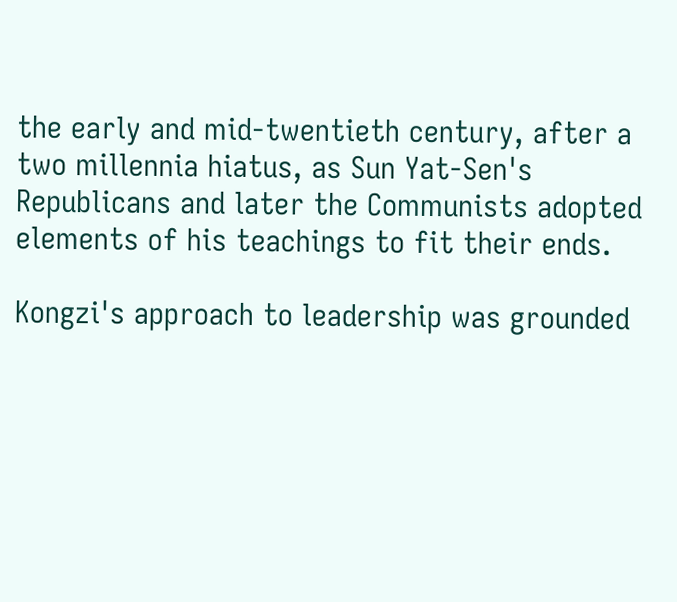the early and mid-twentieth century, after a two millennia hiatus, as Sun Yat-Sen's Republicans and later the Communists adopted elements of his teachings to fit their ends.

Kongzi's approach to leadership was grounded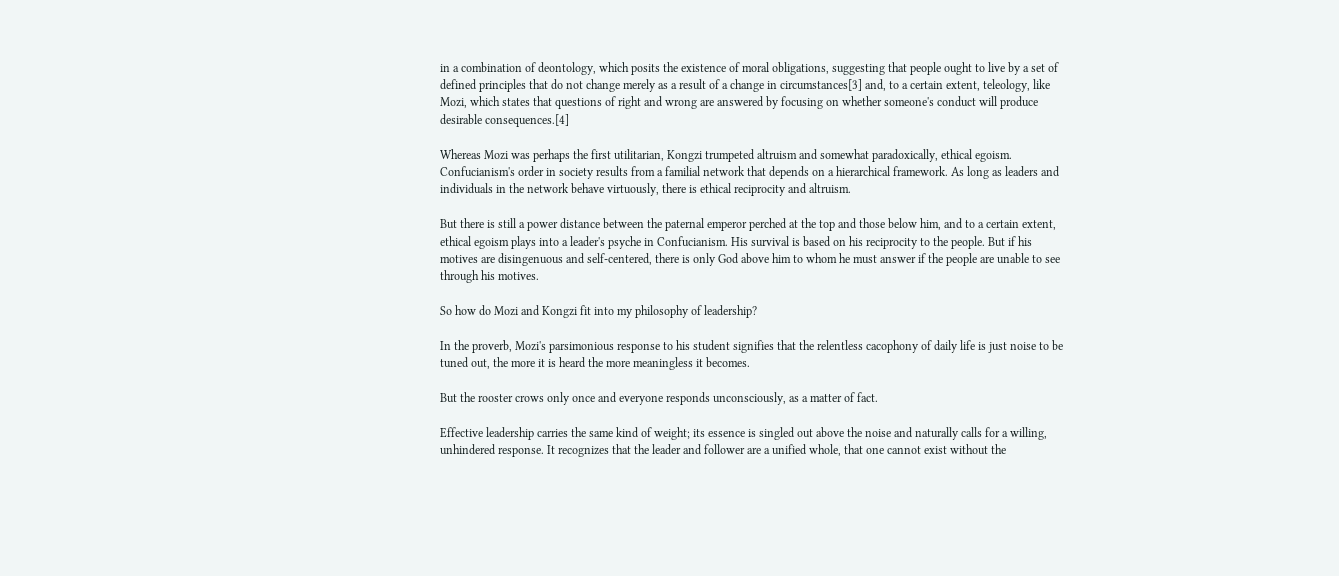in a combination of deontology, which posits the existence of moral obligations, suggesting that people ought to live by a set of defined principles that do not change merely as a result of a change in circumstances[3] and, to a certain extent, teleology, like Mozi, which states that questions of right and wrong are answered by focusing on whether someone's conduct will produce desirable consequences.[4]

Whereas Mozi was perhaps the first utilitarian, Kongzi trumpeted altruism and somewhat paradoxically, ethical egoism. Confucianism's order in society results from a familial network that depends on a hierarchical framework. As long as leaders and individuals in the network behave virtuously, there is ethical reciprocity and altruism.

But there is still a power distance between the paternal emperor perched at the top and those below him, and to a certain extent, ethical egoism plays into a leader's psyche in Confucianism. His survival is based on his reciprocity to the people. But if his motives are disingenuous and self-centered, there is only God above him to whom he must answer if the people are unable to see through his motives.

So how do Mozi and Kongzi fit into my philosophy of leadership?

In the proverb, Mozi's parsimonious response to his student signifies that the relentless cacophony of daily life is just noise to be tuned out, the more it is heard the more meaningless it becomes.

But the rooster crows only once and everyone responds unconsciously, as a matter of fact.

Effective leadership carries the same kind of weight; its essence is singled out above the noise and naturally calls for a willing, unhindered response. It recognizes that the leader and follower are a unified whole, that one cannot exist without the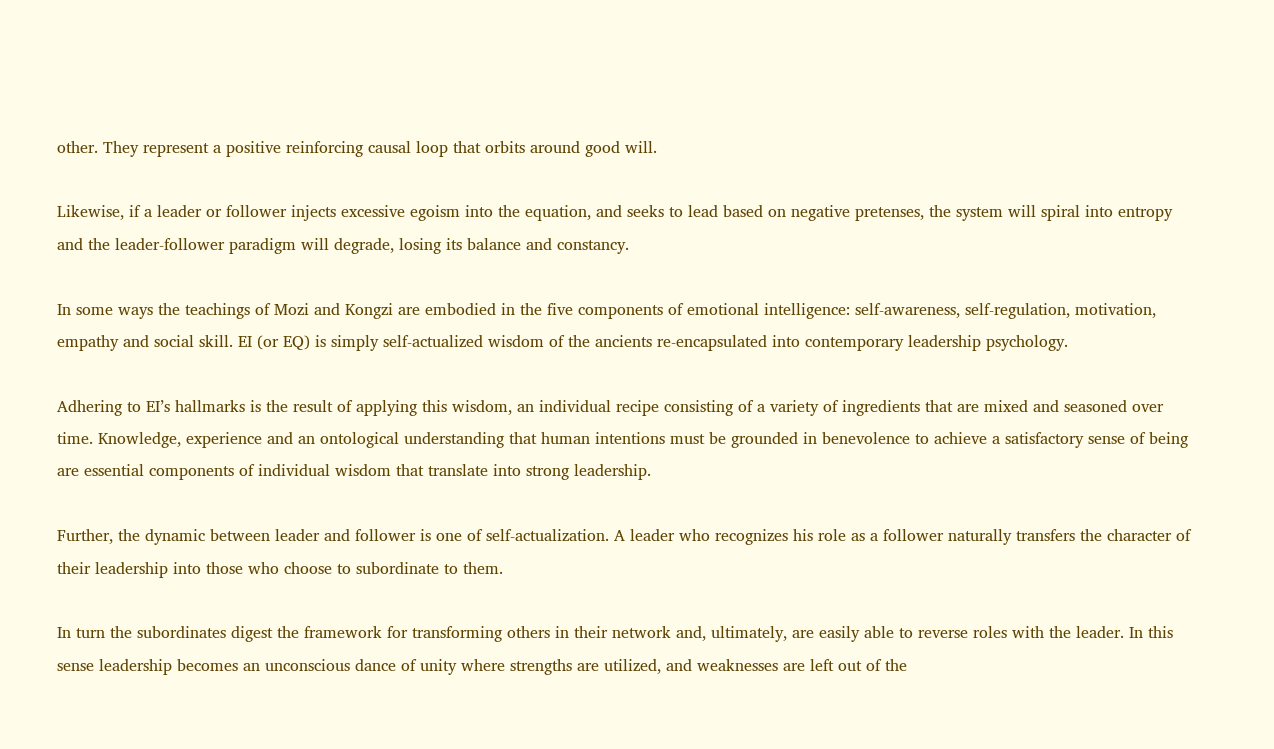other. They represent a positive reinforcing causal loop that orbits around good will.

Likewise, if a leader or follower injects excessive egoism into the equation, and seeks to lead based on negative pretenses, the system will spiral into entropy and the leader-follower paradigm will degrade, losing its balance and constancy.

In some ways the teachings of Mozi and Kongzi are embodied in the five components of emotional intelligence: self-awareness, self-regulation, motivation, empathy and social skill. EI (or EQ) is simply self-actualized wisdom of the ancients re-encapsulated into contemporary leadership psychology.

Adhering to EI’s hallmarks is the result of applying this wisdom, an individual recipe consisting of a variety of ingredients that are mixed and seasoned over time. Knowledge, experience and an ontological understanding that human intentions must be grounded in benevolence to achieve a satisfactory sense of being are essential components of individual wisdom that translate into strong leadership.

Further, the dynamic between leader and follower is one of self-actualization. A leader who recognizes his role as a follower naturally transfers the character of their leadership into those who choose to subordinate to them.

In turn the subordinates digest the framework for transforming others in their network and, ultimately, are easily able to reverse roles with the leader. In this sense leadership becomes an unconscious dance of unity where strengths are utilized, and weaknesses are left out of the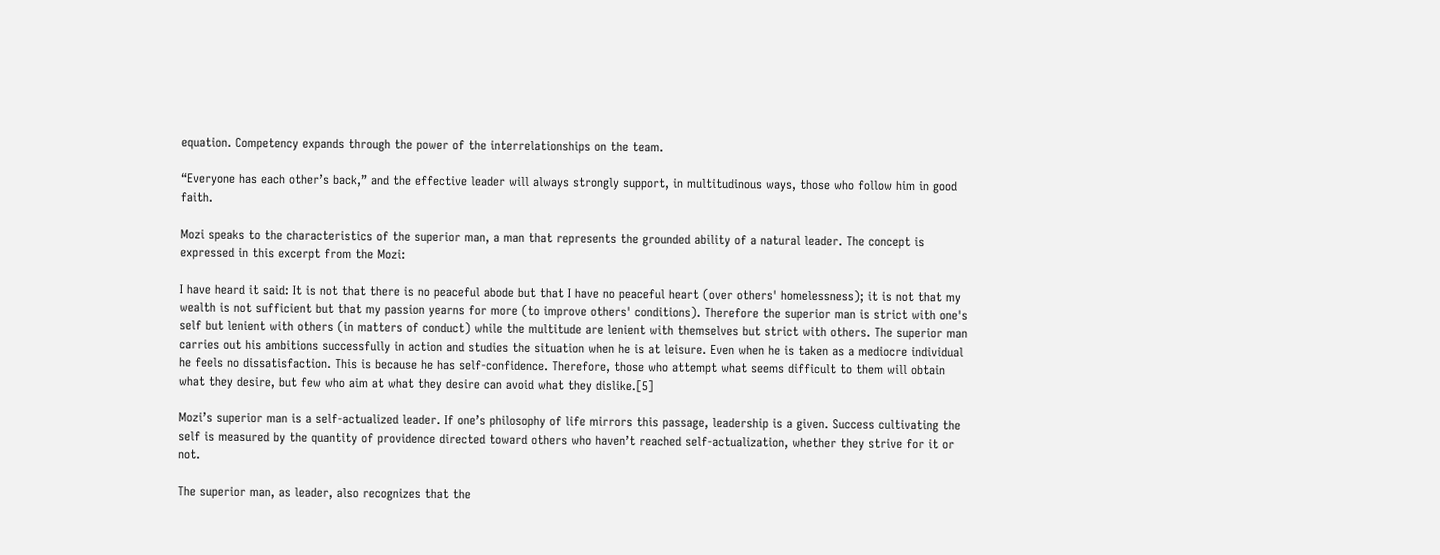equation. Competency expands through the power of the interrelationships on the team.

“Everyone has each other’s back,” and the effective leader will always strongly support, in multitudinous ways, those who follow him in good faith.

Mozi speaks to the characteristics of the superior man, a man that represents the grounded ability of a natural leader. The concept is expressed in this excerpt from the Mozi:

I have heard it said: It is not that there is no peaceful abode but that I have no peaceful heart (over others' homelessness); it is not that my wealth is not sufficient but that my passion yearns for more (to improve others' conditions). Therefore the superior man is strict with one's self but lenient with others (in matters of conduct) while the multitude are lenient with themselves but strict with others. The superior man carries out his ambitions successfully in action and studies the situation when he is at leisure. Even when he is taken as a mediocre individual he feels no dissatisfaction. This is because he has self-confidence. Therefore, those who attempt what seems difficult to them will obtain what they desire, but few who aim at what they desire can avoid what they dislike.[5]

Mozi’s superior man is a self-actualized leader. If one’s philosophy of life mirrors this passage, leadership is a given. Success cultivating the self is measured by the quantity of providence directed toward others who haven’t reached self-actualization, whether they strive for it or not.

The superior man, as leader, also recognizes that the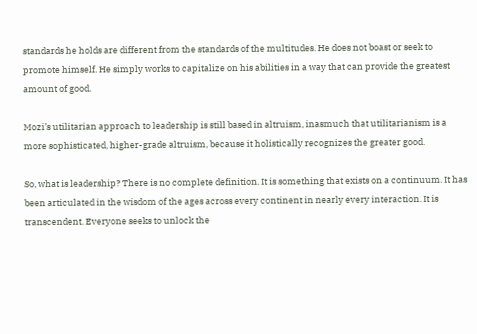standards he holds are different from the standards of the multitudes. He does not boast or seek to promote himself. He simply works to capitalize on his abilities in a way that can provide the greatest amount of good.

Mozi’s utilitarian approach to leadership is still based in altruism, inasmuch that utilitarianism is a more sophisticated, higher-grade altruism, because it holistically recognizes the greater good.

So, what is leadership? There is no complete definition. It is something that exists on a continuum. It has been articulated in the wisdom of the ages across every continent in nearly every interaction. It is transcendent. Everyone seeks to unlock the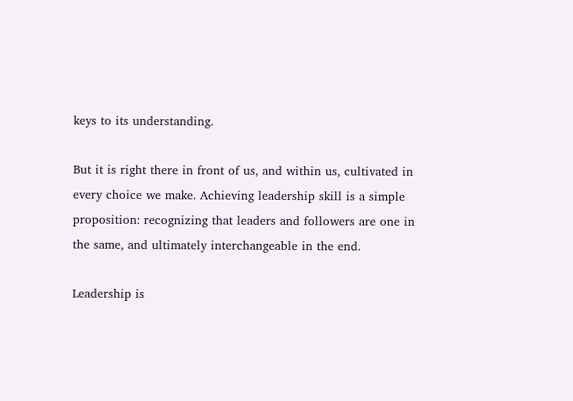keys to its understanding.

But it is right there in front of us, and within us, cultivated in every choice we make. Achieving leadership skill is a simple proposition: recognizing that leaders and followers are one in the same, and ultimately interchangeable in the end.

Leadership is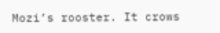Mozi’s rooster. It crows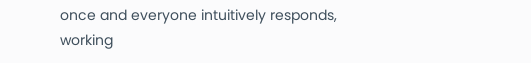once and everyone intuitively responds, working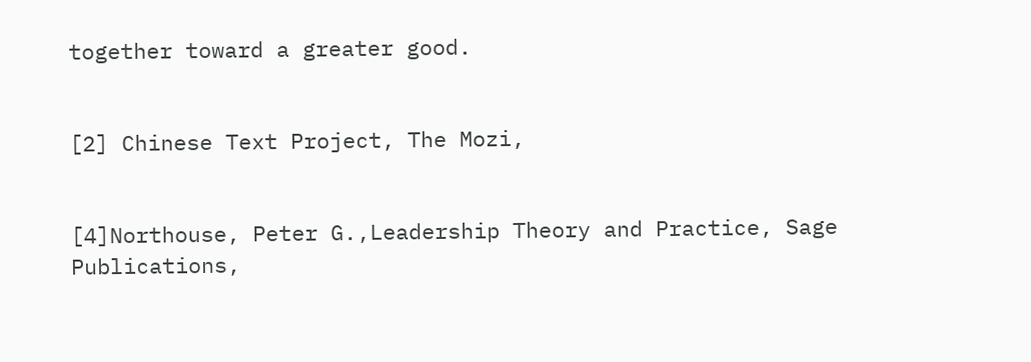together toward a greater good.


[2] Chinese Text Project, The Mozi,


[4]Northouse, Peter G.,Leadership Theory and Practice, Sage Publications,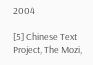2004

[5] Chinese Text Project, The Mozi,